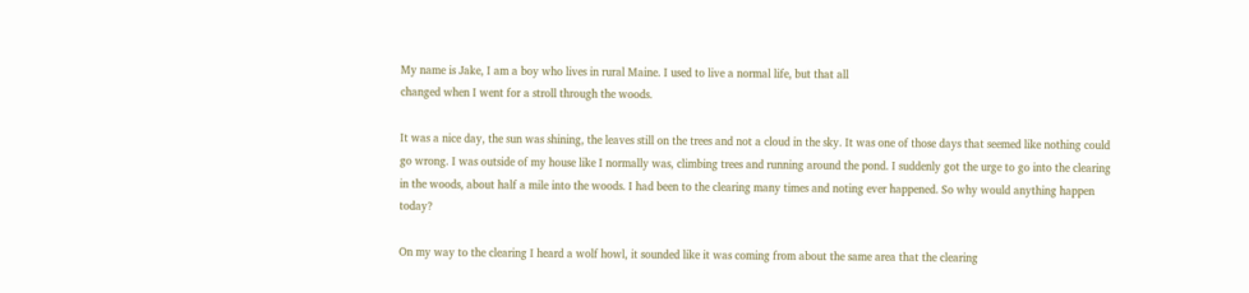My name is Jake, I am a boy who lives in rural Maine. I used to live a normal life, but that all
changed when I went for a stroll through the woods.

It was a nice day, the sun was shining, the leaves still on the trees and not a cloud in the sky. It was one of those days that seemed like nothing could go wrong. I was outside of my house like I normally was, climbing trees and running around the pond. I suddenly got the urge to go into the clearing in the woods, about half a mile into the woods. I had been to the clearing many times and noting ever happened. So why would anything happen today?

On my way to the clearing I heard a wolf howl, it sounded like it was coming from about the same area that the clearing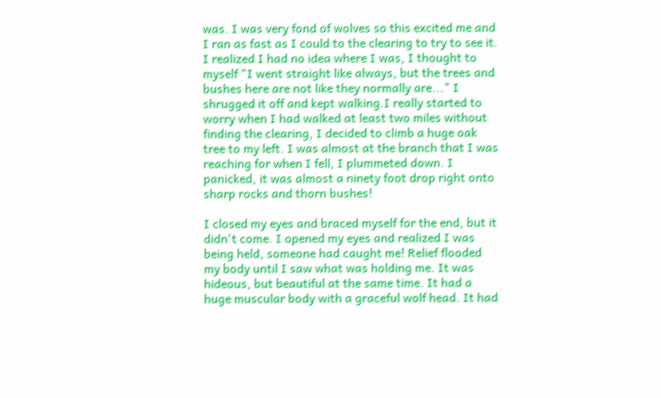was. I was very fond of wolves so this excited me and I ran as fast as I could to the clearing to try to see it. I realized I had no idea where I was, I thought to myself "I went straight like always, but the trees and bushes here are not like they normally are..." I shrugged it off and kept walking.I really started to worry when I had walked at least two miles without finding the clearing, I decided to climb a huge oak tree to my left. I was almost at the branch that I was reaching for when I fell, I plummeted down. I panicked, it was almost a ninety foot drop right onto sharp rocks and thorn bushes!

I closed my eyes and braced myself for the end, but it didn't come. I opened my eyes and realized I was being held, someone had caught me! Relief flooded my body until I saw what was holding me. It was hideous, but beautiful at the same time. It had a huge muscular body with a graceful wolf head. It had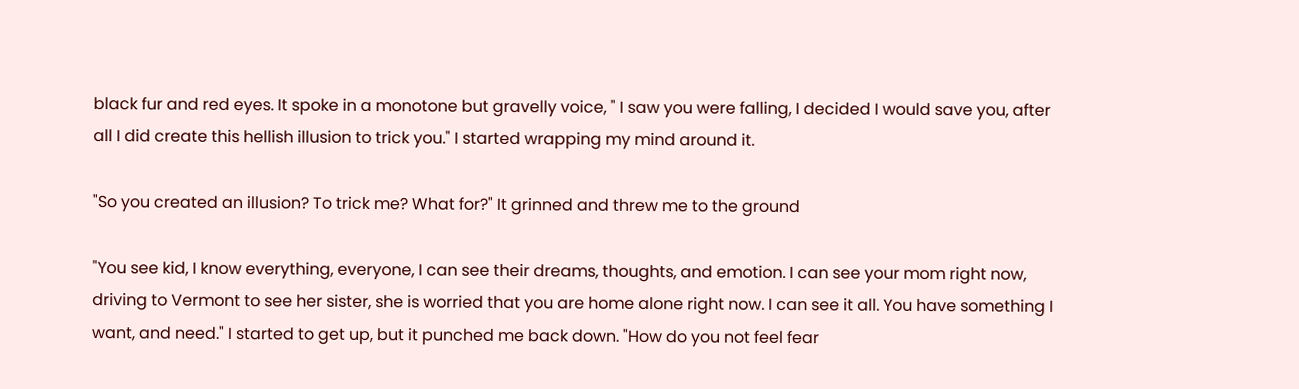black fur and red eyes. It spoke in a monotone but gravelly voice, " I saw you were falling, I decided I would save you, after all I did create this hellish illusion to trick you." I started wrapping my mind around it.

"So you created an illusion? To trick me? What for?" It grinned and threw me to the ground

"You see kid, I know everything, everyone, I can see their dreams, thoughts, and emotion. I can see your mom right now, driving to Vermont to see her sister, she is worried that you are home alone right now. I can see it all. You have something I want, and need." I started to get up, but it punched me back down. "How do you not feel fear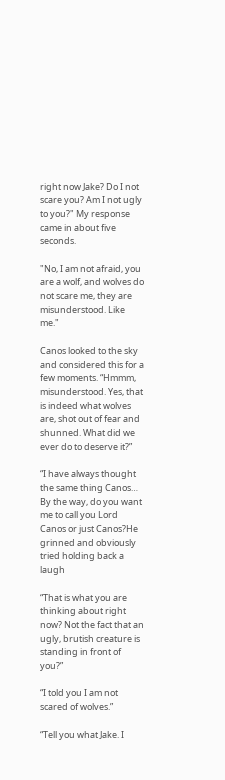right now Jake? Do I not scare you? Am I not ugly to you?" My response came in about five seconds.

"No, I am not afraid, you are a wolf, and wolves do not scare me, they are misunderstood. Like me."

Canos looked to the sky and considered this for a few moments. “Hmmm, misunderstood. Yes, that is indeed what wolves are, shot out of fear and shunned. What did we ever do to deserve it?”

“I have always thought the same thing Canos… By the way, do you want me to call you Lord Canos or just Canos?He grinned and obviously tried holding back a laugh

“That is what you are thinking about right now? Not the fact that an ugly, brutish creature is standing in front of you?”

“I told you I am not scared of wolves.”

“Tell you what Jake. I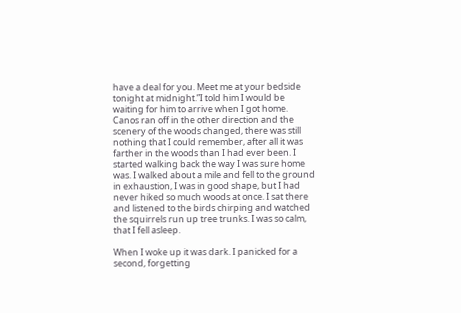have a deal for you. Meet me at your bedside tonight at midnight.”I told him I would be waiting for him to arrive when I got home. Canos ran off in the other direction and the scenery of the woods changed, there was still nothing that I could remember, after all it was farther in the woods than I had ever been. I started walking back the way I was sure home was. I walked about a mile and fell to the ground in exhaustion, I was in good shape, but I had never hiked so much woods at once. I sat there and listened to the birds chirping and watched the squirrels run up tree trunks. I was so calm, that I fell asleep.

When I woke up it was dark. I panicked for a second, forgetting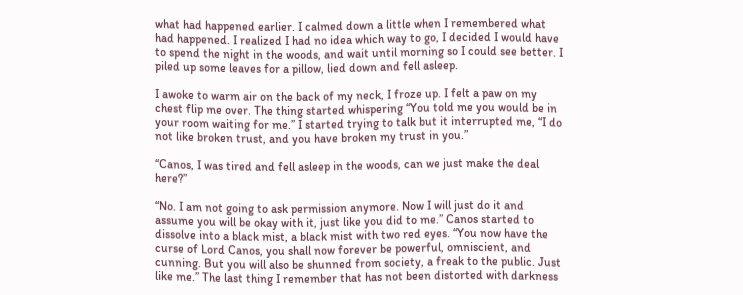what had happened earlier. I calmed down a little when I remembered what had happened. I realized I had no idea which way to go, I decided I would have to spend the night in the woods, and wait until morning so I could see better. I piled up some leaves for a pillow, lied down and fell asleep.

I awoke to warm air on the back of my neck, I froze up. I felt a paw on my chest flip me over. The thing started whispering “You told me you would be in your room waiting for me.” I started trying to talk but it interrupted me, “I do not like broken trust, and you have broken my trust in you.”

“Canos, I was tired and fell asleep in the woods, can we just make the deal here?”

“No. I am not going to ask permission anymore. Now I will just do it and assume you will be okay with it, just like you did to me.” Canos started to dissolve into a black mist, a black mist with two red eyes. “You now have the curse of Lord Canos, you shall now forever be powerful, omniscient, and cunning. But you will also be shunned from society, a freak to the public. Just like me.” The last thing I remember that has not been distorted with darkness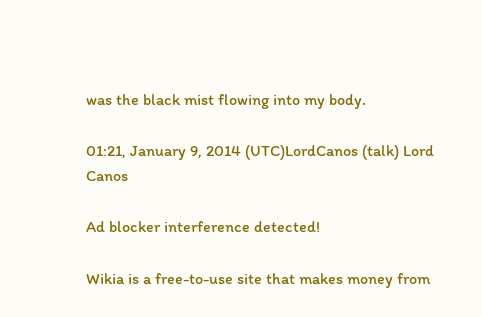was the black mist flowing into my body.

01:21, January 9, 2014 (UTC)LordCanos (talk) Lord Canos

Ad blocker interference detected!

Wikia is a free-to-use site that makes money from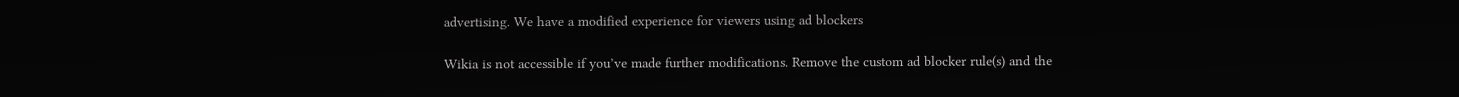advertising. We have a modified experience for viewers using ad blockers

Wikia is not accessible if you’ve made further modifications. Remove the custom ad blocker rule(s) and the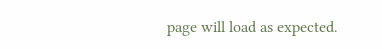page will load as expected.